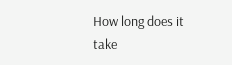How long does it take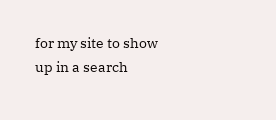for my site to show up in a search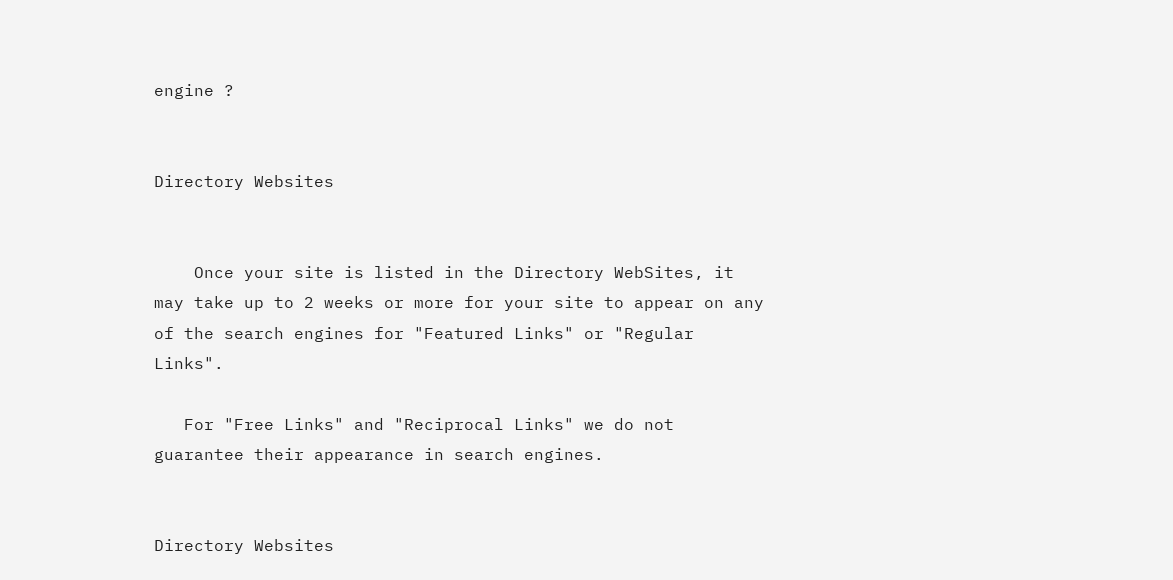engine ?


Directory Websites


    Once your site is listed in the Directory WebSites, it may take up to 2 weeks or more for your site to appear on any of the search engines for "Featured Links" or "Regular Links".

   For "Free Links" and "Reciprocal Links" we do not guarantee their appearance in search engines.


Directory Websites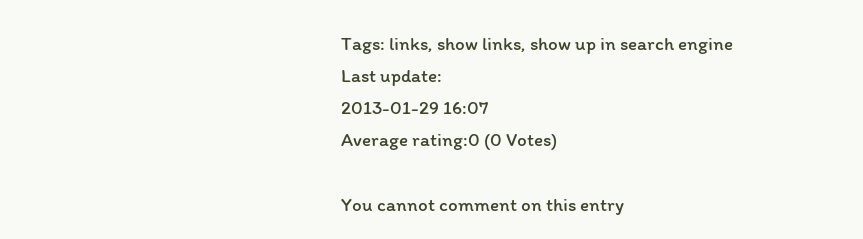Tags: links, show links, show up in search engine
Last update:
2013-01-29 16:07
Average rating:0 (0 Votes)

You cannot comment on this entry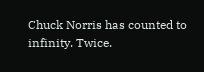Chuck Norris has counted to infinity. Twice.